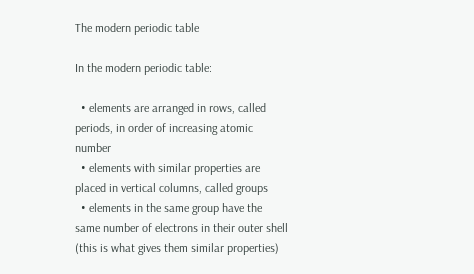The modern periodic table

In the modern periodic table:

  • elements are arranged in rows, called periods, in order of increasing atomic number
  • elements with similar properties are placed in vertical columns, called groups
  • elements in the same group have the same number of electrons in their outer shell (this is what gives them similar properties)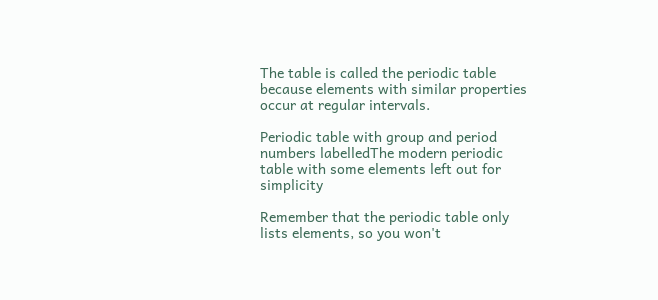The table is called the periodic table because elements with similar properties occur at regular intervals.

Periodic table with group and period numbers labelledThe modern periodic table with some elements left out for simplicity

Remember that the periodic table only lists elements, so you won't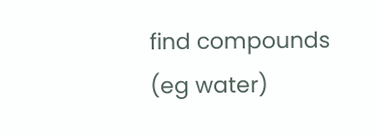find compounds (eg water)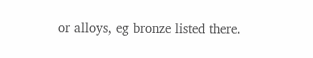or alloys, eg bronze listed there.